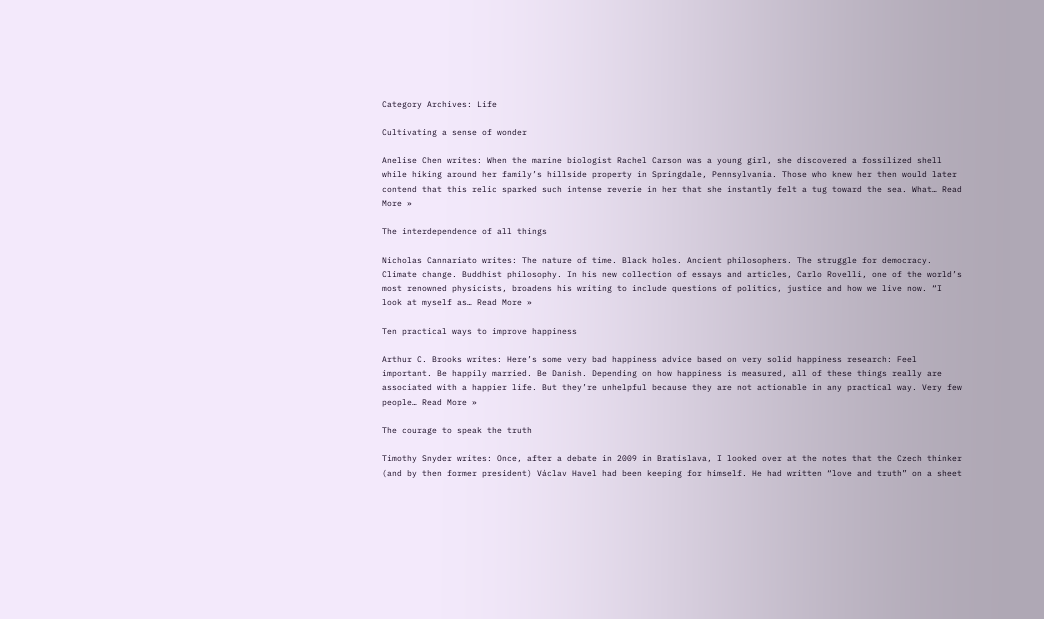Category Archives: Life

Cultivating a sense of wonder

Anelise Chen writes: When the marine biologist Rachel Carson was a young girl, she discovered a fossilized shell while hiking around her family’s hillside property in Springdale, Pennsylvania. Those who knew her then would later contend that this relic sparked such intense reverie in her that she instantly felt a tug toward the sea. What… Read More »

The interdependence of all things

Nicholas Cannariato writes: The nature of time. Black holes. Ancient philosophers. The struggle for democracy. Climate change. Buddhist philosophy. In his new collection of essays and articles, Carlo Rovelli, one of the world’s most renowned physicists, broadens his writing to include questions of politics, justice and how we live now. “I look at myself as… Read More »

Ten practical ways to improve happiness

Arthur C. Brooks writes: Here’s some very bad happiness advice based on very solid happiness research: Feel important. Be happily married. Be Danish. Depending on how happiness is measured, all of these things really are associated with a happier life. But they’re unhelpful because they are not actionable in any practical way. Very few people… Read More »

The courage to speak the truth

Timothy Snyder writes: Once, after a debate in 2009 in Bratislava, I looked over at the notes that the Czech thinker (and by then former president) Václav Havel had been keeping for himself. He had written “love and truth” on a sheet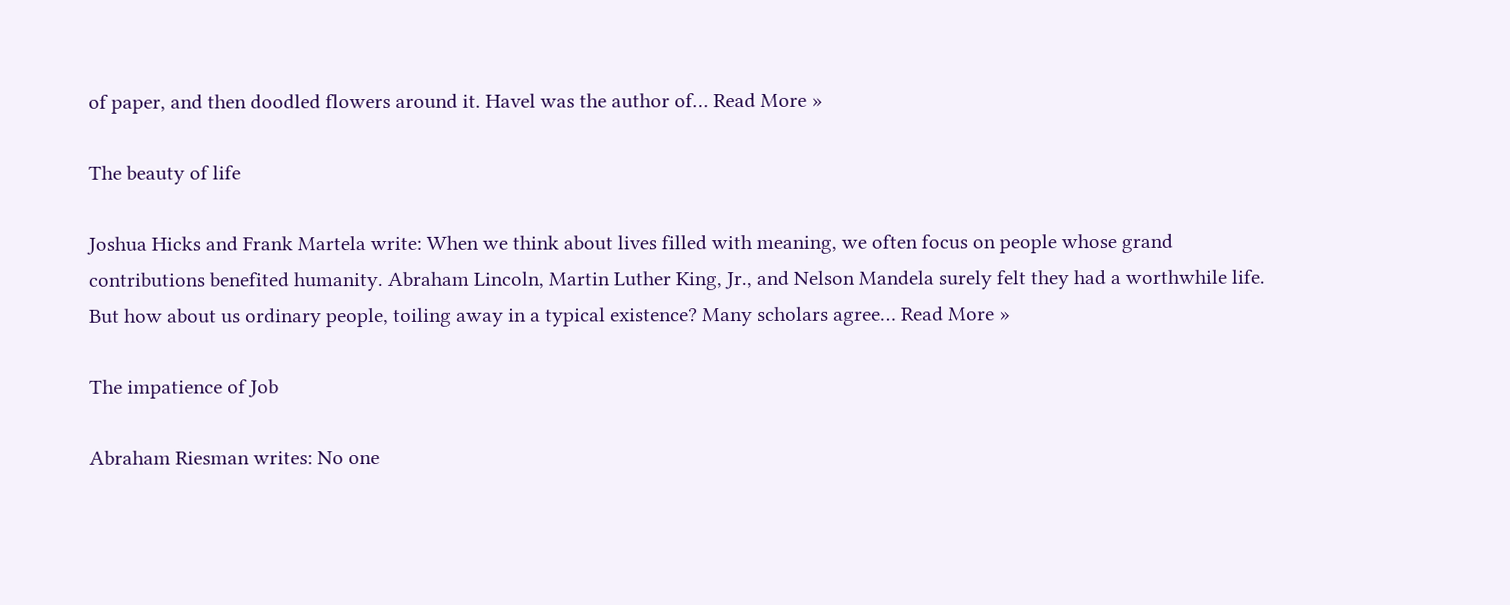of paper, and then doodled flowers around it. Havel was the author of… Read More »

The beauty of life

Joshua Hicks and Frank Martela write: When we think about lives filled with meaning, we often focus on people whose grand contributions benefited humanity. Abraham Lincoln, Martin Luther King, Jr., and Nelson Mandela surely felt they had a worthwhile life. But how about us ordinary people, toiling away in a typical existence? Many scholars agree… Read More »

The impatience of Job

Abraham Riesman writes: No one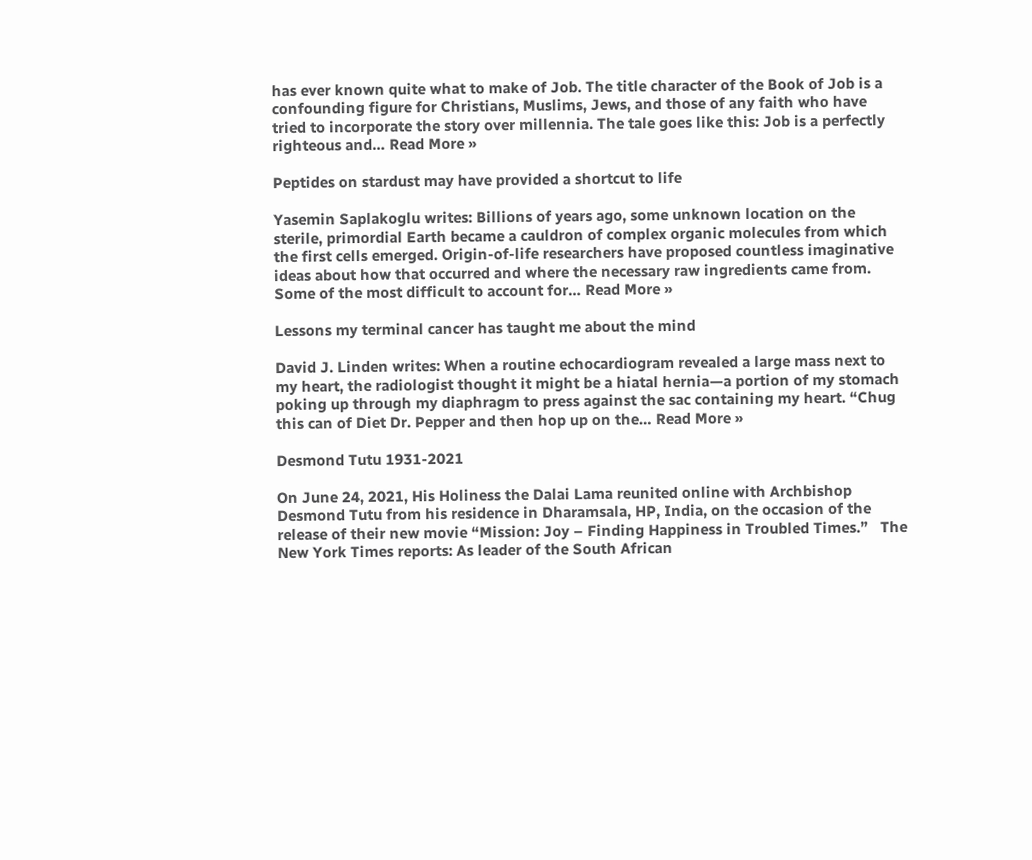has ever known quite what to make of Job. The title character of the Book of Job is a confounding figure for Christians, Muslims, Jews, and those of any faith who have tried to incorporate the story over millennia. The tale goes like this: Job is a perfectly righteous and… Read More »

Peptides on stardust may have provided a shortcut to life

Yasemin Saplakoglu writes: Billions of years ago, some unknown location on the sterile, primordial Earth became a cauldron of complex organic molecules from which the first cells emerged. Origin-of-life researchers have proposed countless imaginative ideas about how that occurred and where the necessary raw ingredients came from. Some of the most difficult to account for… Read More »

Lessons my terminal cancer has taught me about the mind

David J. Linden writes: When a routine echocardiogram revealed a large mass next to my heart, the radiologist thought it might be a hiatal hernia—a portion of my stomach poking up through my diaphragm to press against the sac containing my heart. “Chug this can of Diet Dr. Pepper and then hop up on the… Read More »

Desmond Tutu 1931-2021

On June 24, 2021, His Holiness the Dalai Lama reunited online with Archbishop Desmond Tutu from his residence in Dharamsala, HP, India, on the occasion of the release of their new movie “Mission: Joy – Finding Happiness in Troubled Times.”   The New York Times reports: As leader of the South African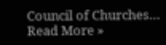Council of Churches… Read More »